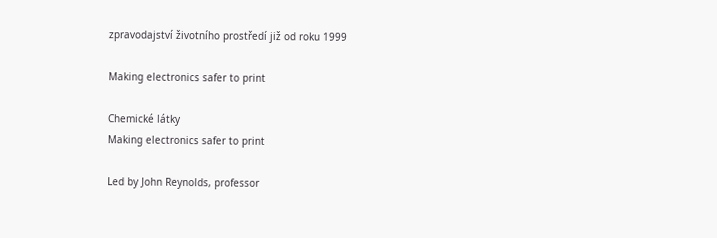zpravodajství životního prostředí již od roku 1999

Making electronics safer to print

Chemické látky
Making electronics safer to print

Led by John Reynolds, professor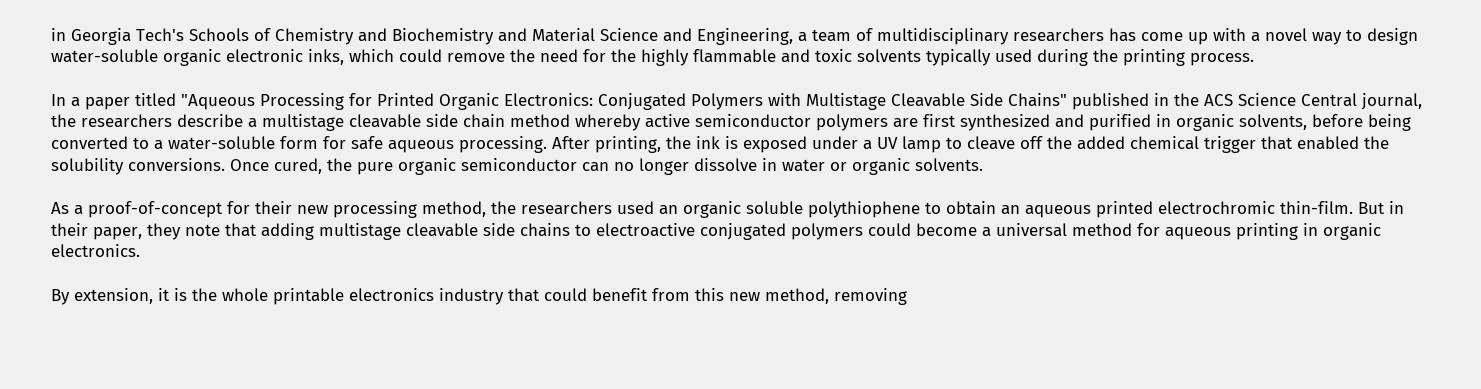in Georgia Tech's Schools of Chemistry and Biochemistry and Material Science and Engineering, a team of multidisciplinary researchers has come up with a novel way to design water-soluble organic electronic inks, which could remove the need for the highly flammable and toxic solvents typically used during the printing process.

In a paper titled "Aqueous Processing for Printed Organic Electronics: Conjugated Polymers with Multistage Cleavable Side Chains" published in the ACS Science Central journal, the researchers describe a multistage cleavable side chain method whereby active semiconductor polymers are first synthesized and purified in organic solvents, before being converted to a water-soluble form for safe aqueous processing. After printing, the ink is exposed under a UV lamp to cleave off the added chemical trigger that enabled the solubility conversions. Once cured, the pure organic semiconductor can no longer dissolve in water or organic solvents.

As a proof-of-concept for their new processing method, the researchers used an organic soluble polythiophene to obtain an aqueous printed electrochromic thin-film. But in their paper, they note that adding multistage cleavable side chains to electroactive conjugated polymers could become a universal method for aqueous printing in organic electronics.

By extension, it is the whole printable electronics industry that could benefit from this new method, removing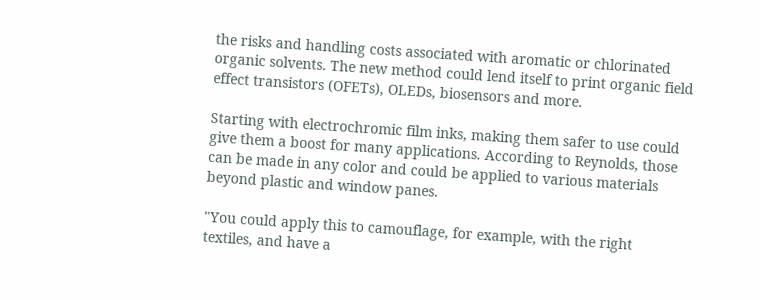the risks and handling costs associated with aromatic or chlorinated organic solvents. The new method could lend itself to print organic field effect transistors (OFETs), OLEDs, biosensors and more.

Starting with electrochromic film inks, making them safer to use could give them a boost for many applications. According to Reynolds, those can be made in any color and could be applied to various materials beyond plastic and window panes.

"You could apply this to camouflage, for example, with the right textiles, and have a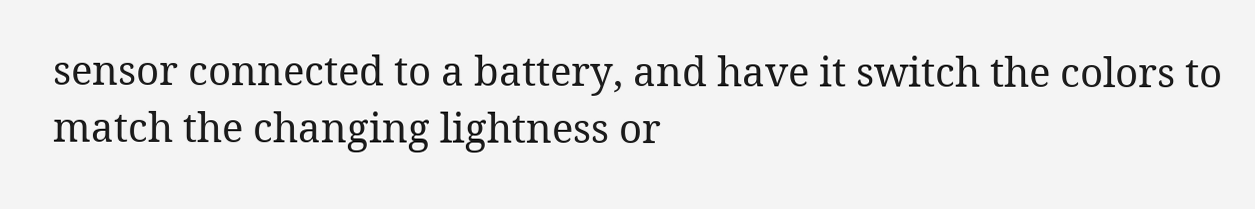sensor connected to a battery, and have it switch the colors to match the changing lightness or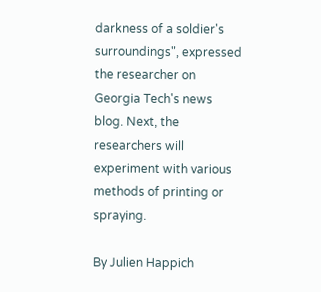darkness of a soldier's surroundings", expressed the researcher on Georgia Tech's news blog. Next, the researchers will experiment with various methods of printing or spraying.

By Julien Happich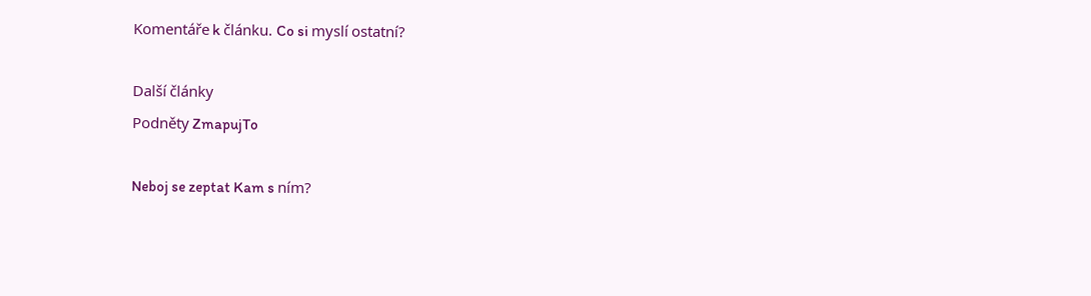Komentáře k článku. Co si myslí ostatní?

Další články
Podněty ZmapujTo

Neboj se zeptat Kam s ním?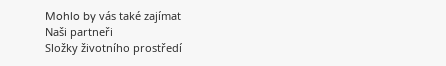Mohlo by vás také zajímat
Naši partneři
Složky životního prostředí